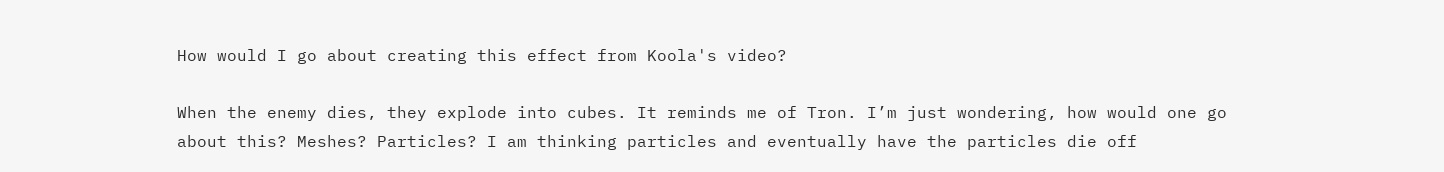How would I go about creating this effect from Koola's video?

When the enemy dies, they explode into cubes. It reminds me of Tron. I’m just wondering, how would one go about this? Meshes? Particles? I am thinking particles and eventually have the particles die off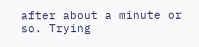after about a minute or so. Trying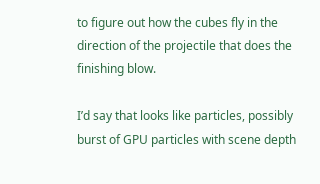to figure out how the cubes fly in the direction of the projectile that does the finishing blow.

I’d say that looks like particles, possibly burst of GPU particles with scene depth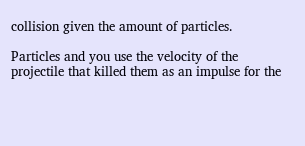collision given the amount of particles.

Particles and you use the velocity of the projectile that killed them as an impulse for the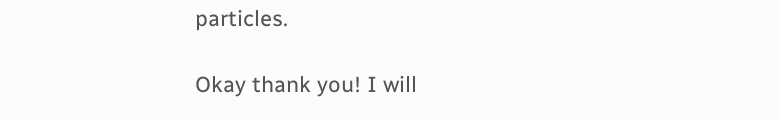particles.

Okay thank you! I will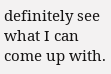definitely see what I can come up with.